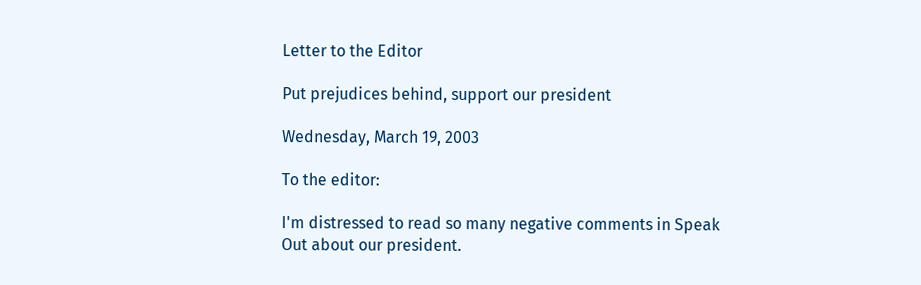Letter to the Editor

Put prejudices behind, support our president

Wednesday, March 19, 2003

To the editor:

I'm distressed to read so many negative comments in Speak Out about our president.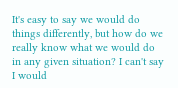It's easy to say we would do things differently, but how do we really know what we would do in any given situation? I can't say I would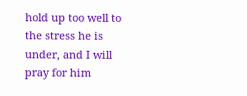hold up too well to the stress he is under, and I will pray for him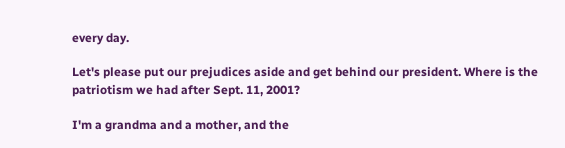every day.

Let's please put our prejudices aside and get behind our president. Where is the patriotism we had after Sept. 11, 2001?

I'm a grandma and a mother, and the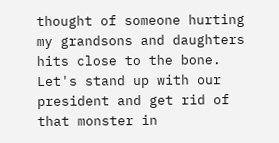thought of someone hurting my grandsons and daughters hits close to the bone. Let's stand up with our president and get rid of that monster in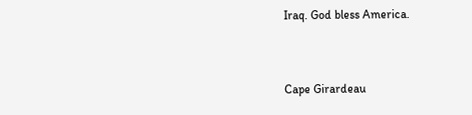Iraq. God bless America.


Cape Girardeau